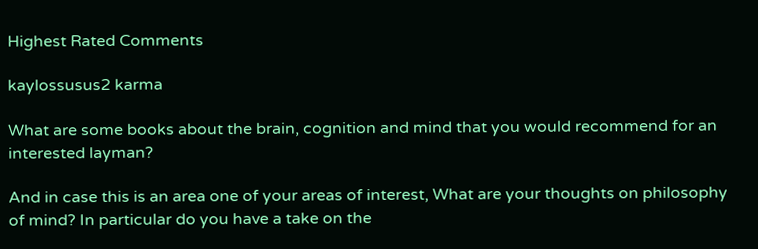Highest Rated Comments

kaylossusus2 karma

What are some books about the brain, cognition and mind that you would recommend for an interested layman?

And in case this is an area one of your areas of interest, What are your thoughts on philosophy of mind? In particular do you have a take on the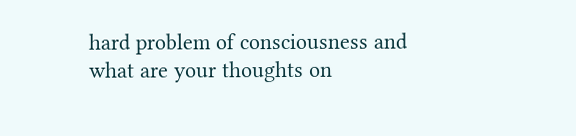hard problem of consciousness and what are your thoughts on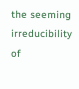the seeming irreducibility of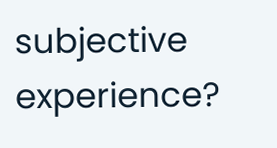subjective experience?